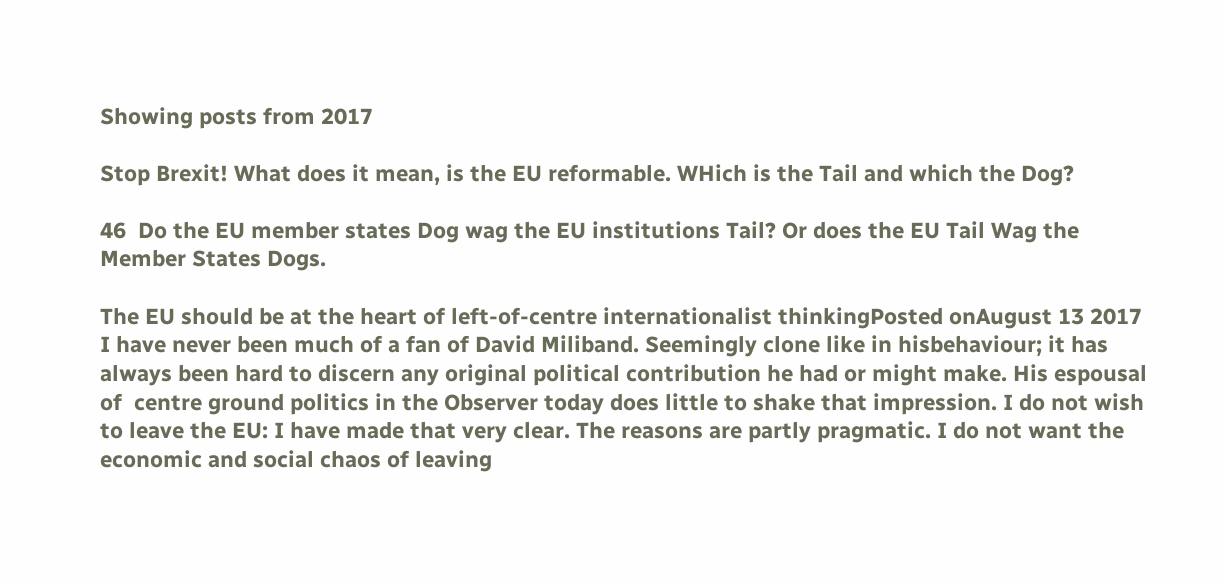Showing posts from 2017

Stop Brexit! What does it mean, is the EU reformable. WHich is the Tail and which the Dog?

46  Do the EU member states Dog wag the EU institutions Tail? Or does the EU Tail Wag the Member States Dogs.

The EU should be at the heart of left-of-centre internationalist thinkingPosted onAugust 13 2017
I have never been much of a fan of David Miliband. Seemingly clone like in hisbehaviour; it has always been hard to discern any original political contribution he had or might make. His espousal of  centre ground politics in the Observer today does little to shake that impression. I do not wish to leave the EU: I have made that very clear. The reasons are partly pragmatic. I do not want the economic and social chaos of leaving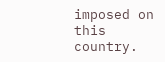imposed on this country.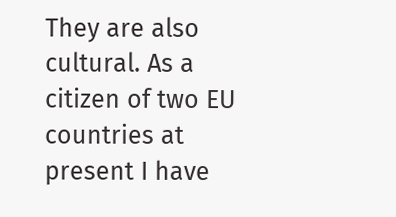They are also cultural. As a citizen of two EU countries at present I have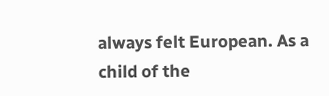always felt European. As a child of the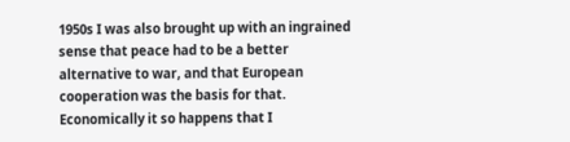1950s I was also brought up with an ingrained sense that peace had to be a better alternative to war, and that European cooperation was the basis for that. Economically it so happens that I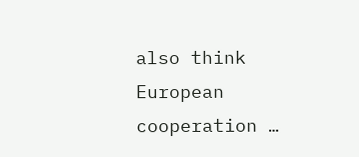also think European cooperation …